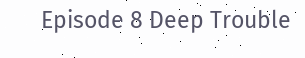Episode 8 Deep Trouble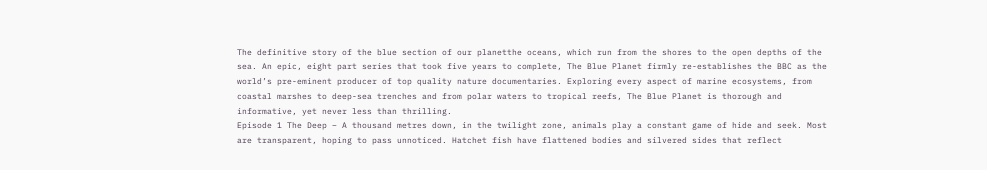The definitive story of the blue section of our planetthe oceans, which run from the shores to the open depths of the sea. An epic, eight part series that took five years to complete, The Blue Planet firmly re-establishes the BBC as the world’s pre-eminent producer of top quality nature documentaries. Exploring every aspect of marine ecosystems, from coastal marshes to deep-sea trenches and from polar waters to tropical reefs, The Blue Planet is thorough and informative, yet never less than thrilling.
Episode 1 The Deep – A thousand metres down, in the twilight zone, animals play a constant game of hide and seek. Most are transparent, hoping to pass unnoticed. Hatchet fish have flattened bodies and silvered sides that reflect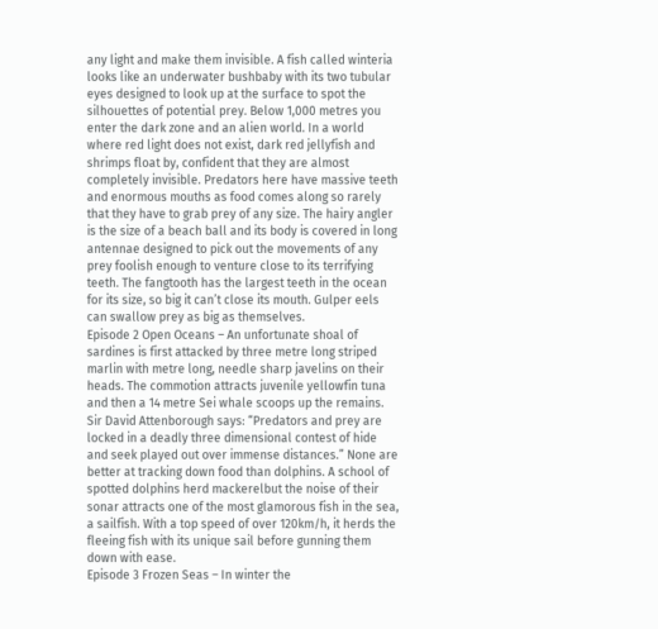any light and make them invisible. A fish called winteria looks like an underwater bushbaby with its two tubular eyes designed to look up at the surface to spot the silhouettes of potential prey. Below 1,000 metres you enter the dark zone and an alien world. In a world where red light does not exist, dark red jellyfish and shrimps float by, confident that they are almost completely invisible. Predators here have massive teeth and enormous mouths as food comes along so rarely that they have to grab prey of any size. The hairy angler is the size of a beach ball and its body is covered in long antennae designed to pick out the movements of any prey foolish enough to venture close to its terrifying teeth. The fangtooth has the largest teeth in the ocean for its size, so big it can’t close its mouth. Gulper eels can swallow prey as big as themselves.
Episode 2 Open Oceans – An unfortunate shoal of sardines is first attacked by three metre long striped marlin with metre long, needle sharp javelins on their heads. The commotion attracts juvenile yellowfin tuna and then a 14 metre Sei whale scoops up the remains. Sir David Attenborough says: “Predators and prey are locked in a deadly three dimensional contest of hide and seek played out over immense distances.” None are better at tracking down food than dolphins. A school of spotted dolphins herd mackerelbut the noise of their sonar attracts one of the most glamorous fish in the sea, a sailfish. With a top speed of over 120km/h, it herds the fleeing fish with its unique sail before gunning them down with ease.
Episode 3 Frozen Seas – In winter the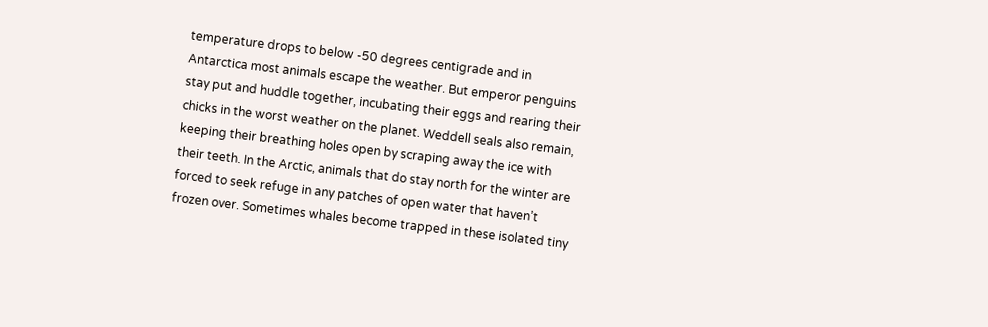temperature drops to below -50 degrees centigrade and in Antarctica most animals escape the weather. But emperor penguins stay put and huddle together, incubating their eggs and rearing their chicks in the worst weather on the planet. Weddell seals also remain, keeping their breathing holes open by scraping away the ice with their teeth. In the Arctic, animals that do stay north for the winter are forced to seek refuge in any patches of open water that haven’t frozen over. Sometimes whales become trapped in these isolated tiny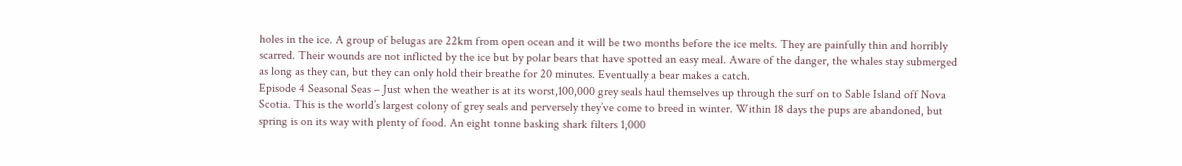holes in the ice. A group of belugas are 22km from open ocean and it will be two months before the ice melts. They are painfully thin and horribly scarred. Their wounds are not inflicted by the ice but by polar bears that have spotted an easy meal. Aware of the danger, the whales stay submerged as long as they can, but they can only hold their breathe for 20 minutes. Eventually a bear makes a catch.
Episode 4 Seasonal Seas – Just when the weather is at its worst,100,000 grey seals haul themselves up through the surf on to Sable Island off Nova Scotia. This is the world’s largest colony of grey seals and perversely they’ve come to breed in winter. Within 18 days the pups are abandoned, but spring is on its way with plenty of food. An eight tonne basking shark filters 1,000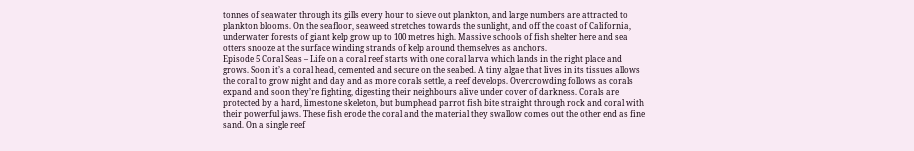tonnes of seawater through its gills every hour to sieve out plankton, and large numbers are attracted to plankton blooms. On the seafloor, seaweed stretches towards the sunlight, and off the coast of California, underwater forests of giant kelp grow up to 100 metres high. Massive schools of fish shelter here and sea otters snooze at the surface winding strands of kelp around themselves as anchors.
Episode 5 Coral Seas – Life on a coral reef starts with one coral larva which lands in the right place and grows. Soon it’s a coral head, cemented and secure on the seabed. A tiny algae that lives in its tissues allows the coral to grow night and day and as more corals settle, a reef develops. Overcrowding follows as corals expand and soon they’re fighting, digesting their neighbours alive under cover of darkness. Corals are protected by a hard, limestone skeleton, but bumphead parrot fish bite straight through rock and coral with their powerful jaws. These fish erode the coral and the material they swallow comes out the other end as fine sand. On a single reef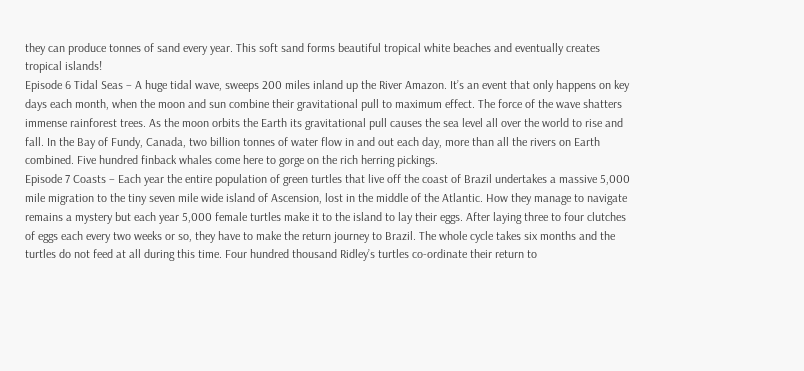they can produce tonnes of sand every year. This soft sand forms beautiful tropical white beaches and eventually creates tropical islands!
Episode 6 Tidal Seas – A huge tidal wave, sweeps 200 miles inland up the River Amazon. It’s an event that only happens on key days each month, when the moon and sun combine their gravitational pull to maximum effect. The force of the wave shatters immense rainforest trees. As the moon orbits the Earth its gravitational pull causes the sea level all over the world to rise and fall. In the Bay of Fundy, Canada, two billion tonnes of water flow in and out each day, more than all the rivers on Earth combined. Five hundred finback whales come here to gorge on the rich herring pickings.
Episode 7 Coasts – Each year the entire population of green turtles that live off the coast of Brazil undertakes a massive 5,000 mile migration to the tiny seven mile wide island of Ascension, lost in the middle of the Atlantic. How they manage to navigate remains a mystery but each year 5,000 female turtles make it to the island to lay their eggs. After laying three to four clutches of eggs each every two weeks or so, they have to make the return journey to Brazil. The whole cycle takes six months and the turtles do not feed at all during this time. Four hundred thousand Ridley’s turtles co-ordinate their return to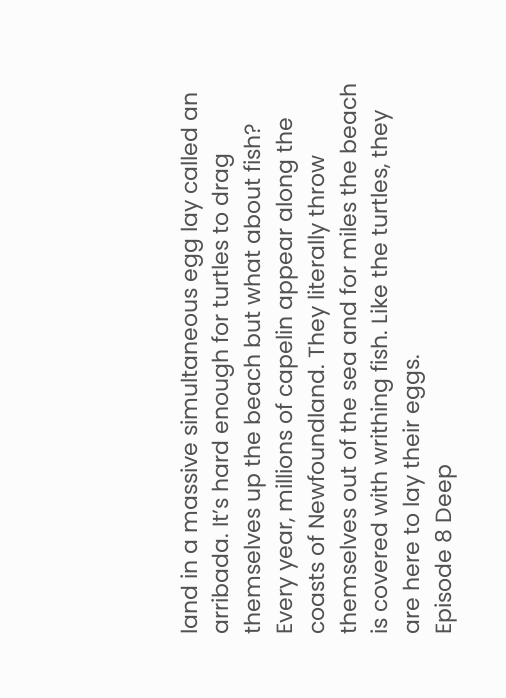land in a massive simultaneous egg lay called an arribada. It’s hard enough for turtles to drag themselves up the beach but what about fish? Every year, millions of capelin appear along the coasts of Newfoundland. They literally throw themselves out of the sea and for miles the beach is covered with writhing fish. Like the turtles, they are here to lay their eggs.
Episode 8 Deep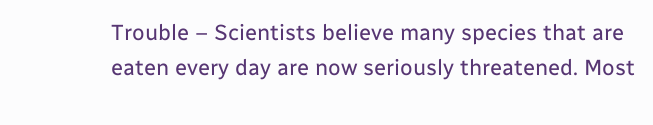Trouble – Scientists believe many species that are eaten every day are now seriously threatened. Most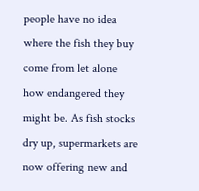people have no idea where the fish they buy come from let alone how endangered they might be. As fish stocks dry up, supermarkets are now offering new and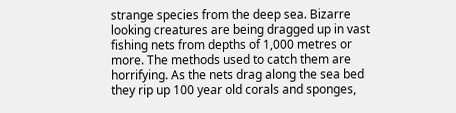strange species from the deep sea. Bizarre looking creatures are being dragged up in vast fishing nets from depths of 1,000 metres or more. The methods used to catch them are horrifying. As the nets drag along the sea bed they rip up 100 year old corals and sponges,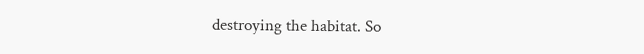destroying the habitat. So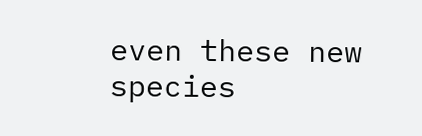even these new species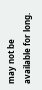may not be available for long.